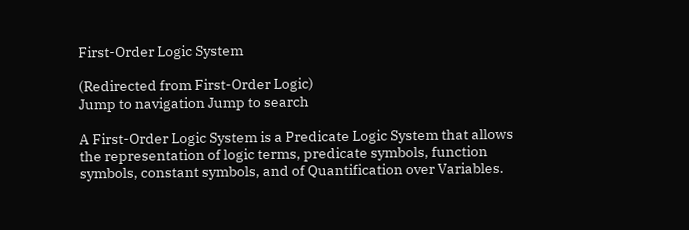First-Order Logic System

(Redirected from First-Order Logic)
Jump to navigation Jump to search

A First-Order Logic System is a Predicate Logic System that allows the representation of logic terms, predicate symbols, function symbols, constant symbols, and of Quantification over Variables.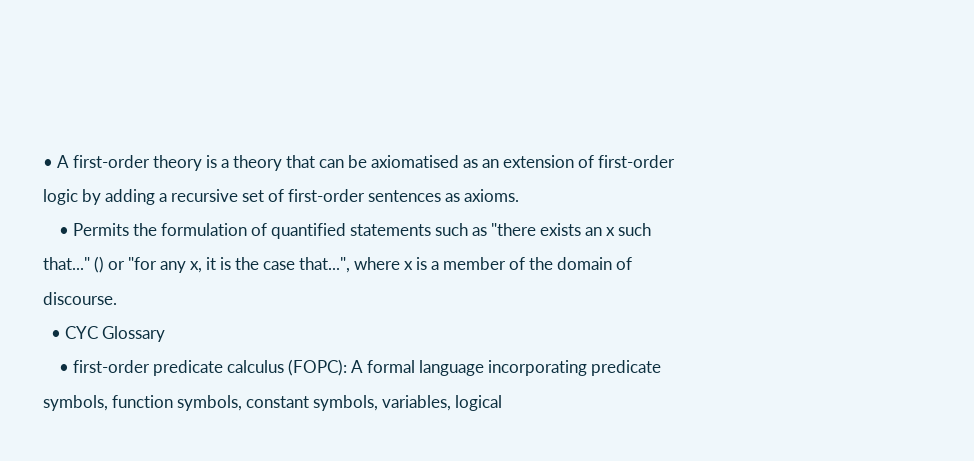• A first-order theory is a theory that can be axiomatised as an extension of first-order logic by adding a recursive set of first-order sentences as axioms.
    • Permits the formulation of quantified statements such as "there exists an x such that..." () or "for any x, it is the case that...", where x is a member of the domain of discourse.
  • CYC Glossary
    • first-order predicate calculus (FOPC): A formal language incorporating predicate symbols, function symbols, constant symbols, variables, logical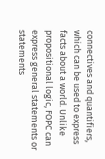connectives and quantifiers, which can be used to express facts about a world. Unlike propositional logic, FOPC can express general statements or statements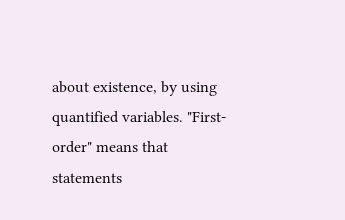about existence, by using quantified variables. "First-order" means that statements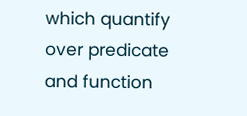which quantify over predicate and function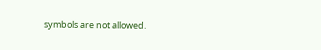symbols are not allowed.